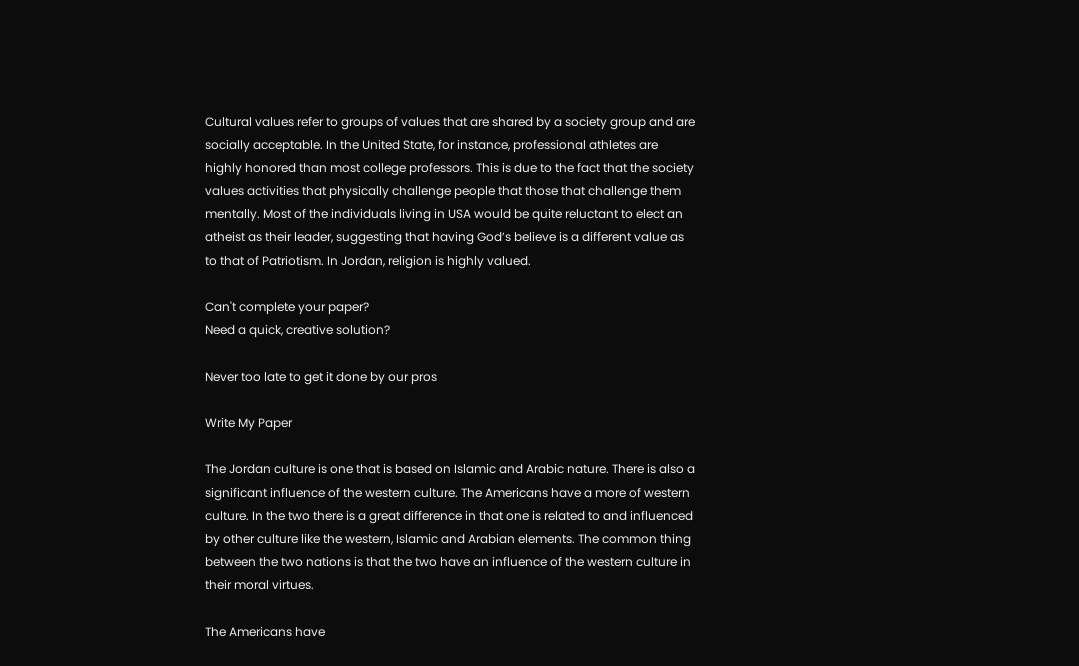Cultural values refer to groups of values that are shared by a society group and are socially acceptable. In the United State, for instance, professional athletes are highly honored than most college professors. This is due to the fact that the society values activities that physically challenge people that those that challenge them mentally. Most of the individuals living in USA would be quite reluctant to elect an atheist as their leader, suggesting that having God’s believe is a different value as to that of Patriotism. In Jordan, religion is highly valued.

Can't complete your paper?
Need a quick, creative solution?

Never too late to get it done by our pros

Write My Paper

The Jordan culture is one that is based on Islamic and Arabic nature. There is also a significant influence of the western culture. The Americans have a more of western culture. In the two there is a great difference in that one is related to and influenced by other culture like the western, Islamic and Arabian elements. The common thing between the two nations is that the two have an influence of the western culture in their moral virtues.

The Americans have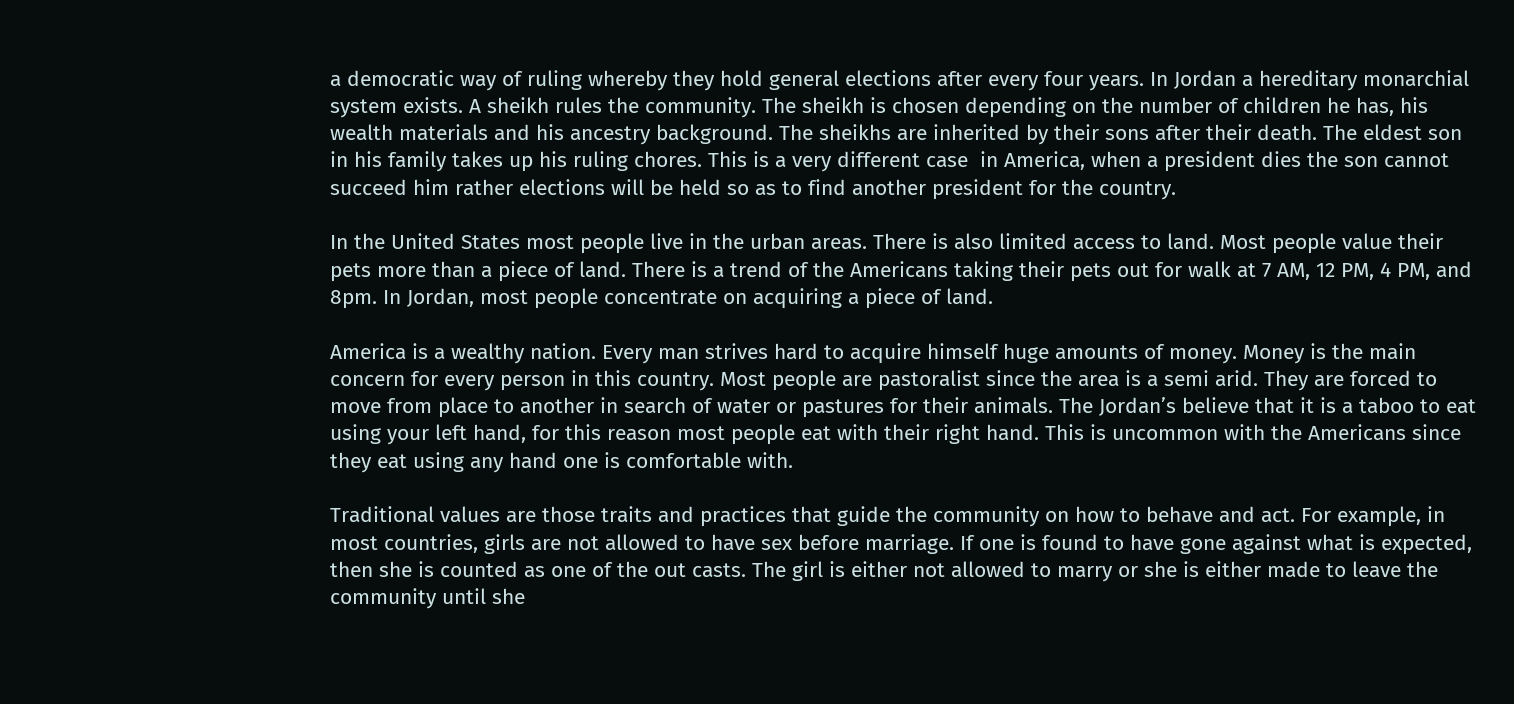a democratic way of ruling whereby they hold general elections after every four years. In Jordan a hereditary monarchial system exists. A sheikh rules the community. The sheikh is chosen depending on the number of children he has, his wealth materials and his ancestry background. The sheikhs are inherited by their sons after their death. The eldest son in his family takes up his ruling chores. This is a very different case  in America, when a president dies the son cannot succeed him rather elections will be held so as to find another president for the country.

In the United States most people live in the urban areas. There is also limited access to land. Most people value their pets more than a piece of land. There is a trend of the Americans taking their pets out for walk at 7 AM, 12 PM, 4 PM, and 8pm. In Jordan, most people concentrate on acquiring a piece of land.

America is a wealthy nation. Every man strives hard to acquire himself huge amounts of money. Money is the main concern for every person in this country. Most people are pastoralist since the area is a semi arid. They are forced to move from place to another in search of water or pastures for their animals. The Jordan’s believe that it is a taboo to eat using your left hand, for this reason most people eat with their right hand. This is uncommon with the Americans since they eat using any hand one is comfortable with.

Traditional values are those traits and practices that guide the community on how to behave and act. For example, in most countries, girls are not allowed to have sex before marriage. If one is found to have gone against what is expected, then she is counted as one of the out casts. The girl is either not allowed to marry or she is either made to leave the community until she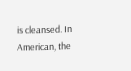is cleansed. In American, the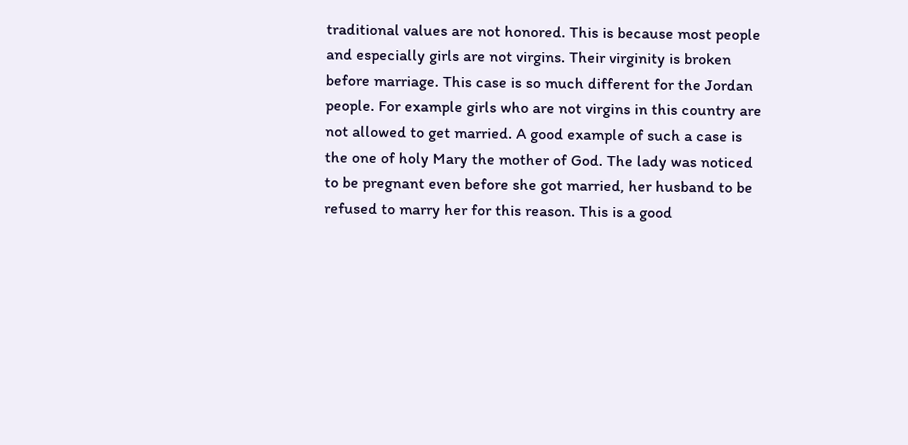traditional values are not honored. This is because most people and especially girls are not virgins. Their virginity is broken before marriage. This case is so much different for the Jordan people. For example girls who are not virgins in this country are not allowed to get married. A good example of such a case is the one of holy Mary the mother of God. The lady was noticed to be pregnant even before she got married, her husband to be refused to marry her for this reason. This is a good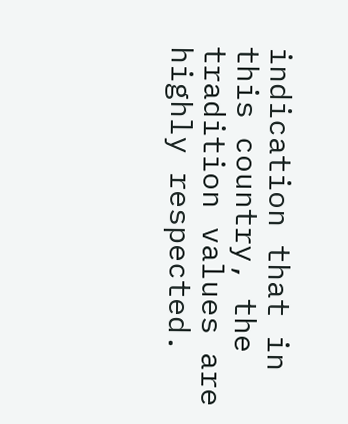indication that in this country, the tradition values are highly respected.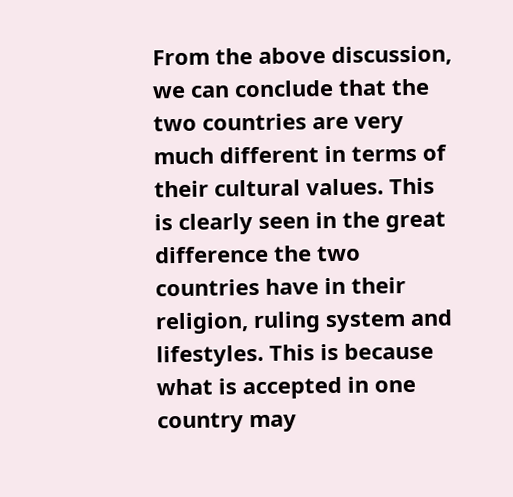From the above discussion, we can conclude that the two countries are very much different in terms of their cultural values. This is clearly seen in the great difference the two countries have in their religion, ruling system and lifestyles. This is because what is accepted in one country may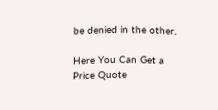be denied in the other.

Here You Can Get a Price Quote